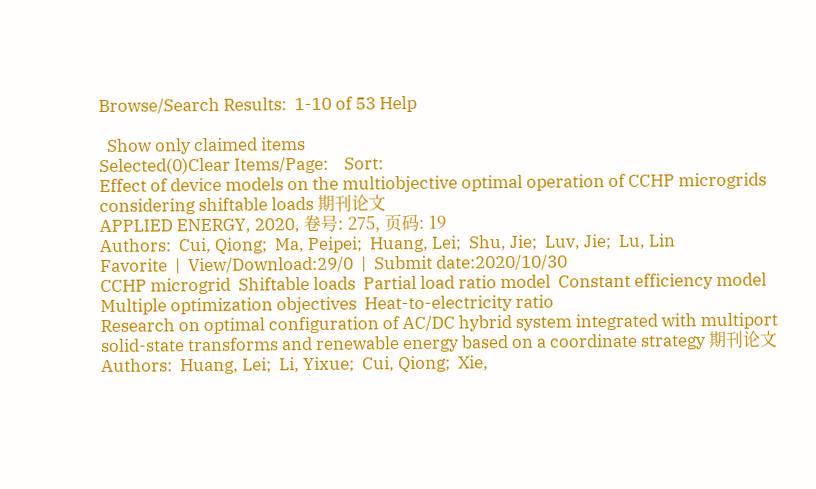Browse/Search Results:  1-10 of 53 Help

  Show only claimed items
Selected(0)Clear Items/Page:    Sort:
Effect of device models on the multiobjective optimal operation of CCHP microgrids considering shiftable loads 期刊论文
APPLIED ENERGY, 2020, 卷号: 275, 页码: 19
Authors:  Cui, Qiong;  Ma, Peipei;  Huang, Lei;  Shu, Jie;  Luv, Jie;  Lu, Lin
Favorite  |  View/Download:29/0  |  Submit date:2020/10/30
CCHP microgrid  Shiftable loads  Partial load ratio model  Constant efficiency model  Multiple optimization objectives  Heat-to-electricity ratio
Research on optimal configuration of AC/DC hybrid system integrated with multiport solid-state transforms and renewable energy based on a coordinate strategy 期刊论文
Authors:  Huang, Lei;  Li, Yixue;  Cui, Qiong;  Xie,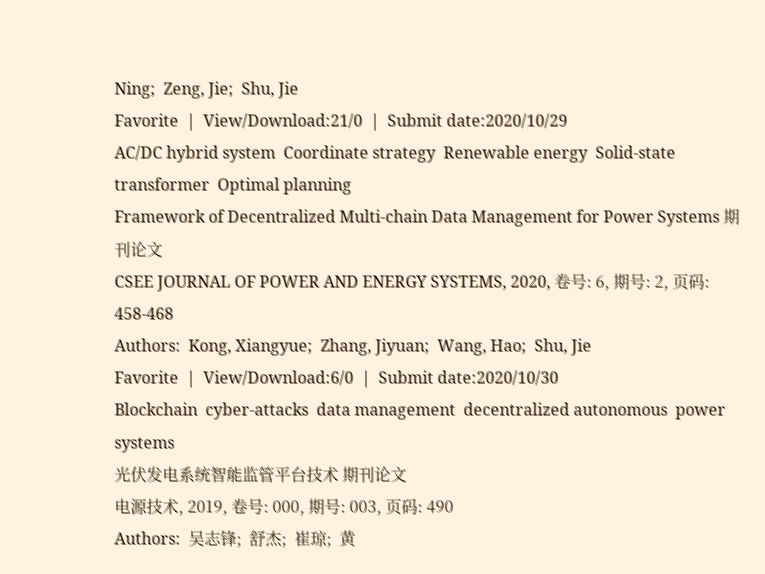Ning;  Zeng, Jie;  Shu, Jie
Favorite  |  View/Download:21/0  |  Submit date:2020/10/29
AC/DC hybrid system  Coordinate strategy  Renewable energy  Solid-state transformer  Optimal planning
Framework of Decentralized Multi-chain Data Management for Power Systems 期刊论文
CSEE JOURNAL OF POWER AND ENERGY SYSTEMS, 2020, 卷号: 6, 期号: 2, 页码: 458-468
Authors:  Kong, Xiangyue;  Zhang, Jiyuan;  Wang, Hao;  Shu, Jie
Favorite  |  View/Download:6/0  |  Submit date:2020/10/30
Blockchain  cyber-attacks  data management  decentralized autonomous  power systems
光伏发电系统智能监管平台技术 期刊论文
电源技术, 2019, 卷号: 000, 期号: 003, 页码: 490
Authors:  吴志锋;  舒杰;  崔琼;  黄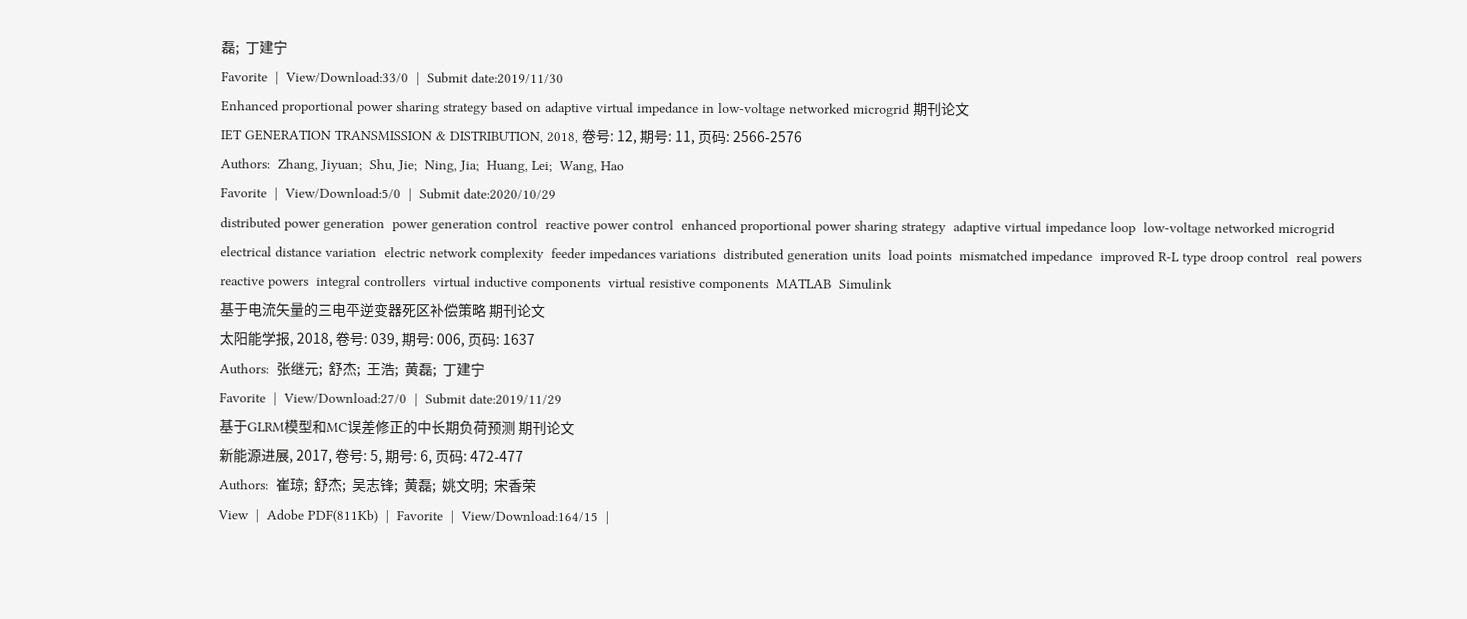磊;  丁建宁
Favorite  |  View/Download:33/0  |  Submit date:2019/11/30
Enhanced proportional power sharing strategy based on adaptive virtual impedance in low-voltage networked microgrid 期刊论文
IET GENERATION TRANSMISSION & DISTRIBUTION, 2018, 卷号: 12, 期号: 11, 页码: 2566-2576
Authors:  Zhang, Jiyuan;  Shu, Jie;  Ning, Jia;  Huang, Lei;  Wang, Hao
Favorite  |  View/Download:5/0  |  Submit date:2020/10/29
distributed power generation  power generation control  reactive power control  enhanced proportional power sharing strategy  adaptive virtual impedance loop  low-voltage networked microgrid  electrical distance variation  electric network complexity  feeder impedances variations  distributed generation units  load points  mismatched impedance  improved R-L type droop control  real powers  reactive powers  integral controllers  virtual inductive components  virtual resistive components  MATLAB  Simulink
基于电流矢量的三电平逆变器死区补偿策略 期刊论文
太阳能学报, 2018, 卷号: 039, 期号: 006, 页码: 1637
Authors:  张继元;  舒杰;  王浩;  黄磊;  丁建宁
Favorite  |  View/Download:27/0  |  Submit date:2019/11/29
基于GLRM模型和MC误差修正的中长期负荷预测 期刊论文
新能源进展, 2017, 卷号: 5, 期号: 6, 页码: 472-477
Authors:  崔琼;  舒杰;  吴志锋;  黄磊;  姚文明;  宋香荣
View  |  Adobe PDF(811Kb)  |  Favorite  |  View/Download:164/15  |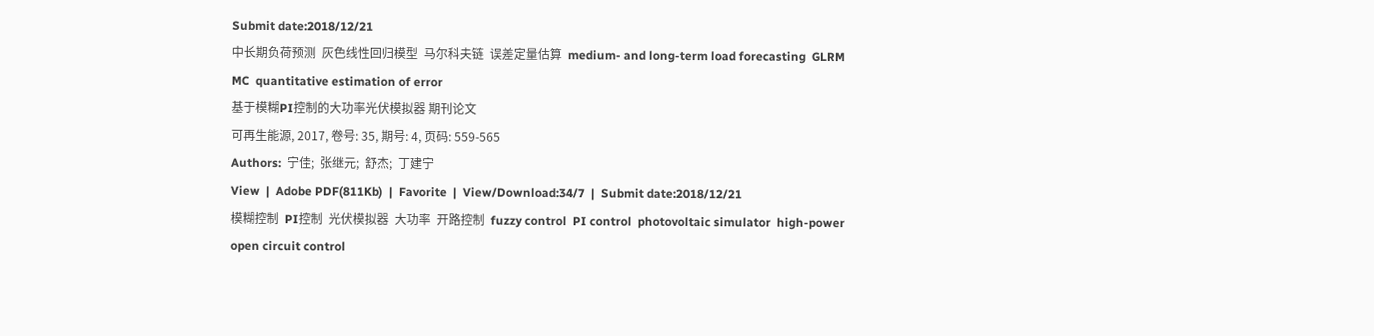Submit date:2018/12/21
中长期负荷预测  灰色线性回归模型  马尔科夫链  误差定量估算  medium- and long-term load forecasting  GLRM  MC  quantitative estimation of error
基于模糊PI控制的大功率光伏模拟器 期刊论文
可再生能源, 2017, 卷号: 35, 期号: 4, 页码: 559-565
Authors:  宁佳;  张继元;  舒杰;  丁建宁
View  |  Adobe PDF(811Kb)  |  Favorite  |  View/Download:34/7  |  Submit date:2018/12/21
模糊控制  PI控制  光伏模拟器  大功率  开路控制  fuzzy control  PI control  photovoltaic simulator  high-power  open circuit control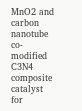MnO2 and carbon nanotube co-modified C3N4 composite catalyst for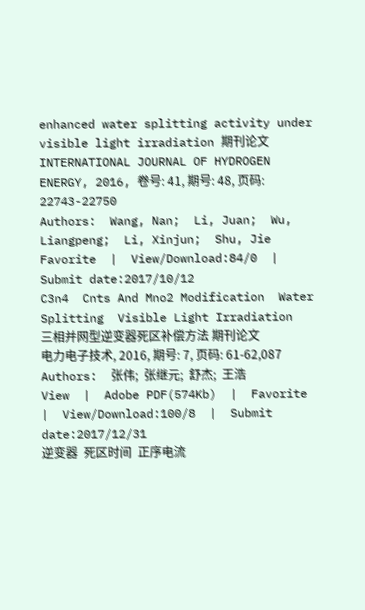enhanced water splitting activity under visible light irradiation 期刊论文
INTERNATIONAL JOURNAL OF HYDROGEN ENERGY, 2016, 卷号: 41, 期号: 48, 页码: 22743-22750
Authors:  Wang, Nan;  Li, Juan;  Wu, Liangpeng;  Li, Xinjun;  Shu, Jie
Favorite  |  View/Download:84/0  |  Submit date:2017/10/12
C3n4  Cnts And Mno2 Modification  Water Splitting  Visible Light Irradiation
三相并网型逆变器死区补偿方法 期刊论文
电力电子技术, 2016, 期号: 7, 页码: 61-62,087
Authors:  张伟;  张继元;  舒杰;  王浩
View  |  Adobe PDF(574Kb)  |  Favorite  |  View/Download:100/8  |  Submit date:2017/12/31
逆变器  死区时间  正序电流